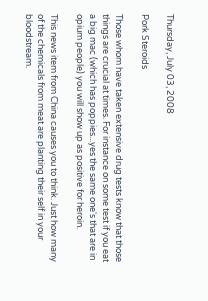Thursday, July 03, 2008

Pork Steroids

Those whom have taken extensive drug tests know that those things are crucial at times. For instance on some test if you eat a big mac (which has poppies...yes the same one's that are in opium people) you will show up as positive for heroin.

This news item from China causes you to think. Just how many of the chemicals from meat are planting their self in your bloodstream.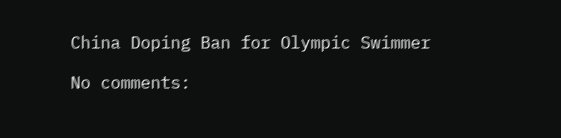China Doping Ban for Olympic Swimmer

No comments: